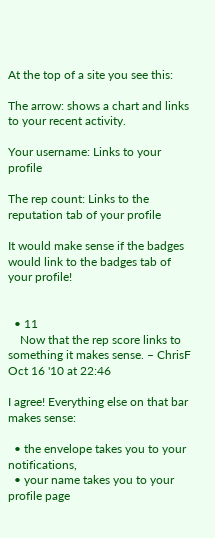At the top of a site you see this:

The arrow: shows a chart and links to your recent activity.

Your username: Links to your profile

The rep count: Links to the reputation tab of your profile

It would make sense if the badges would link to the badges tab of your profile!


  • 11
    Now that the rep score links to something it makes sense. – ChrisF Oct 16 '10 at 22:46

I agree! Everything else on that bar makes sense:

  • the envelope takes you to your notifications,
  • your name takes you to your profile page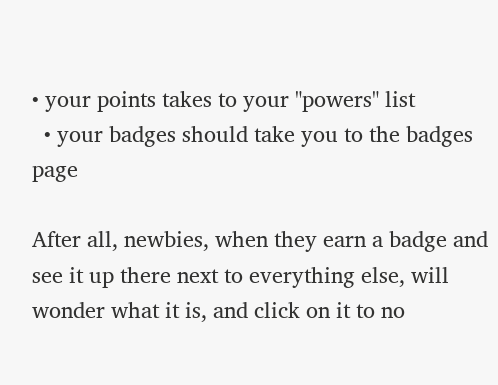• your points takes to your "powers" list
  • your badges should take you to the badges page

After all, newbies, when they earn a badge and see it up there next to everything else, will wonder what it is, and click on it to no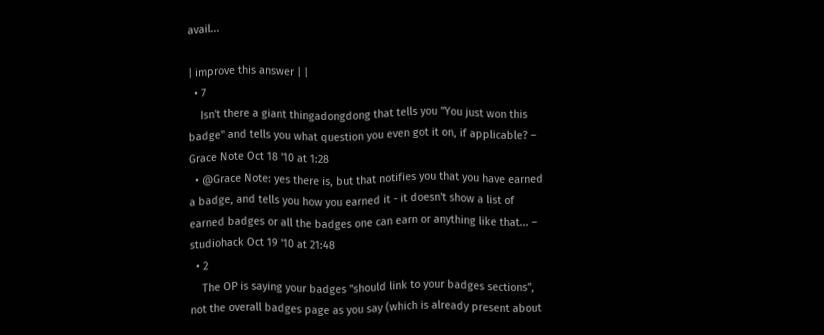avail...

| improve this answer | |
  • 7
    Isn't there a giant thingadongdong that tells you "You just won this badge" and tells you what question you even got it on, if applicable? – Grace Note Oct 18 '10 at 1:28
  • @Grace Note: yes there is, but that notifies you that you have earned a badge, and tells you how you earned it - it doesn't show a list of earned badges or all the badges one can earn or anything like that... – studiohack Oct 19 '10 at 21:48
  • 2
    The OP is saying your badges "should link to your badges sections", not the overall badges page as you say (which is already present about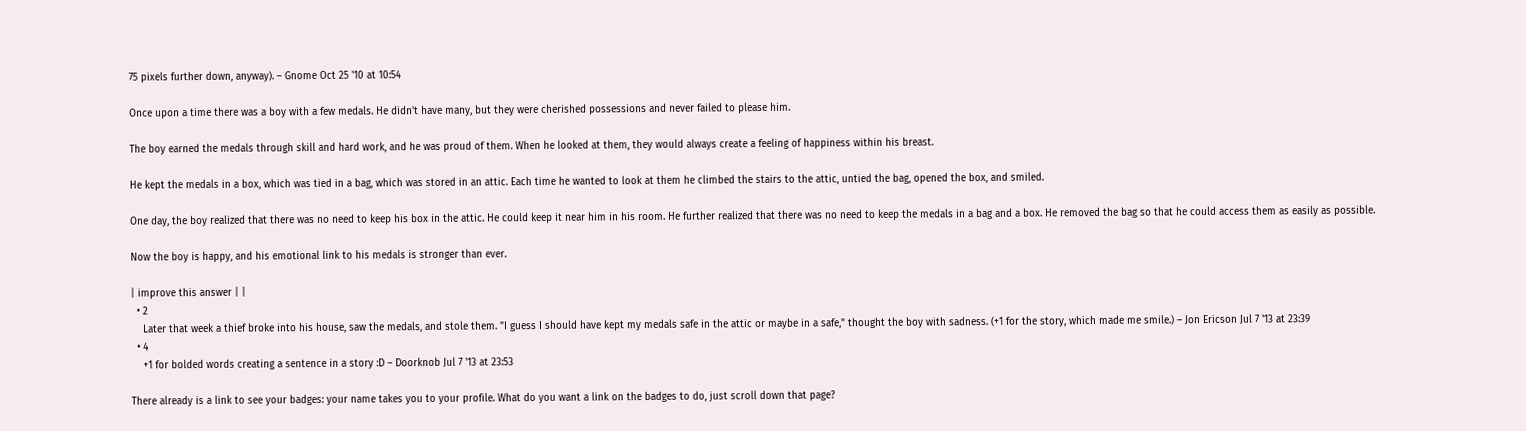75 pixels further down, anyway). – Gnome Oct 25 '10 at 10:54

Once upon a time there was a boy with a few medals. He didn't have many, but they were cherished possessions and never failed to please him.

The boy earned the medals through skill and hard work, and he was proud of them. When he looked at them, they would always create a feeling of happiness within his breast.

He kept the medals in a box, which was tied in a bag, which was stored in an attic. Each time he wanted to look at them he climbed the stairs to the attic, untied the bag, opened the box, and smiled.

One day, the boy realized that there was no need to keep his box in the attic. He could keep it near him in his room. He further realized that there was no need to keep the medals in a bag and a box. He removed the bag so that he could access them as easily as possible.

Now the boy is happy, and his emotional link to his medals is stronger than ever.

| improve this answer | |
  • 2
    Later that week a thief broke into his house, saw the medals, and stole them. "I guess I should have kept my medals safe in the attic or maybe in a safe," thought the boy with sadness. (+1 for the story, which made me smile.) – Jon Ericson Jul 7 '13 at 23:39
  • 4
    +1 for bolded words creating a sentence in a story :D – Doorknob Jul 7 '13 at 23:53

There already is a link to see your badges: your name takes you to your profile. What do you want a link on the badges to do, just scroll down that page?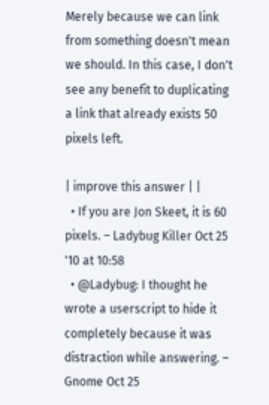Merely because we can link from something doesn't mean we should. In this case, I don't see any benefit to duplicating a link that already exists 50 pixels left.

| improve this answer | |
  • If you are Jon Skeet, it is 60 pixels. – Ladybug Killer Oct 25 '10 at 10:58
  • @Ladybug: I thought he wrote a userscript to hide it completely because it was distraction while answering. – Gnome Oct 25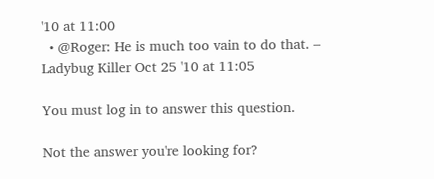'10 at 11:00
  • @Roger: He is much too vain to do that. – Ladybug Killer Oct 25 '10 at 11:05

You must log in to answer this question.

Not the answer you're looking for?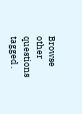Browse other questions tagged .